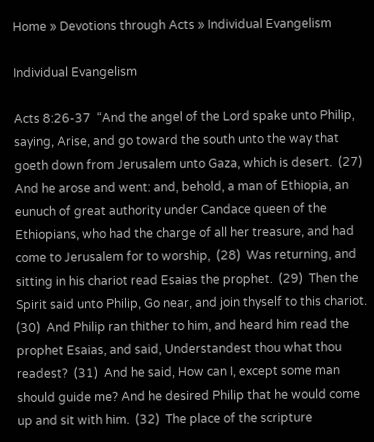Home » Devotions through Acts » Individual Evangelism

Individual Evangelism

Acts 8:26-37  “And the angel of the Lord spake unto Philip, saying, Arise, and go toward the south unto the way that goeth down from Jerusalem unto Gaza, which is desert.  (27)  And he arose and went: and, behold, a man of Ethiopia, an eunuch of great authority under Candace queen of the Ethiopians, who had the charge of all her treasure, and had come to Jerusalem for to worship,  (28)  Was returning, and sitting in his chariot read Esaias the prophet.  (29)  Then the Spirit said unto Philip, Go near, and join thyself to this chariot.  (30)  And Philip ran thither to him, and heard him read the prophet Esaias, and said, Understandest thou what thou readest?  (31)  And he said, How can I, except some man should guide me? And he desired Philip that he would come up and sit with him.  (32)  The place of the scripture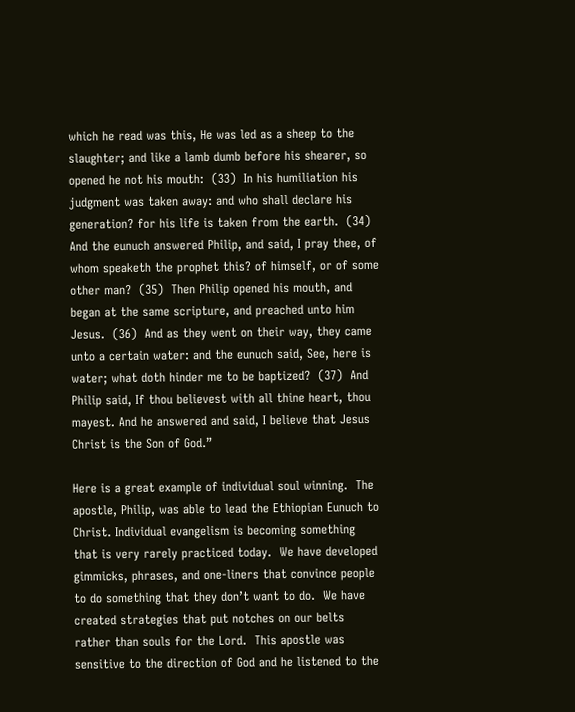which he read was this, He was led as a sheep to the slaughter; and like a lamb dumb before his shearer, so opened he not his mouth:  (33)  In his humiliation his judgment was taken away: and who shall declare his generation? for his life is taken from the earth.  (34)  And the eunuch answered Philip, and said, I pray thee, of whom speaketh the prophet this? of himself, or of some other man?  (35)  Then Philip opened his mouth, and began at the same scripture, and preached unto him Jesus.  (36)  And as they went on their way, they came unto a certain water: and the eunuch said, See, here is water; what doth hinder me to be baptized?  (37)  And Philip said, If thou believest with all thine heart, thou mayest. And he answered and said, I believe that Jesus Christ is the Son of God.”

Here is a great example of individual soul winning.  The apostle, Philip, was able to lead the Ethiopian Eunuch to Christ. Individual evangelism is becoming something that is very rarely practiced today.  We have developed gimmicks, phrases, and one-liners that convince people to do something that they don’t want to do.  We have created strategies that put notches on our belts rather than souls for the Lord.  This apostle was sensitive to the direction of God and he listened to the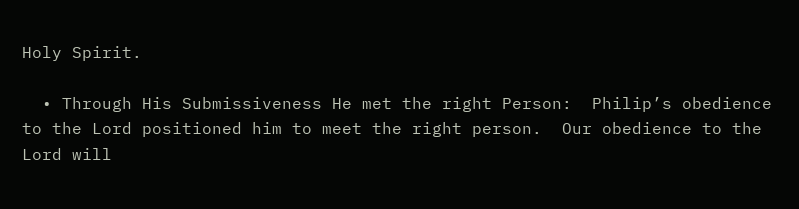Holy Spirit.

  • Through His Submissiveness He met the right Person:  Philip’s obedience to the Lord positioned him to meet the right person.  Our obedience to the Lord will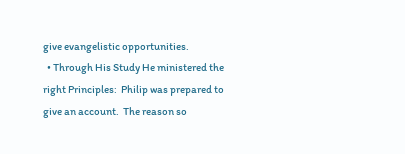give evangelistic opportunities.
  • Through His Study He ministered the right Principles:  Philip was prepared to give an account.  The reason so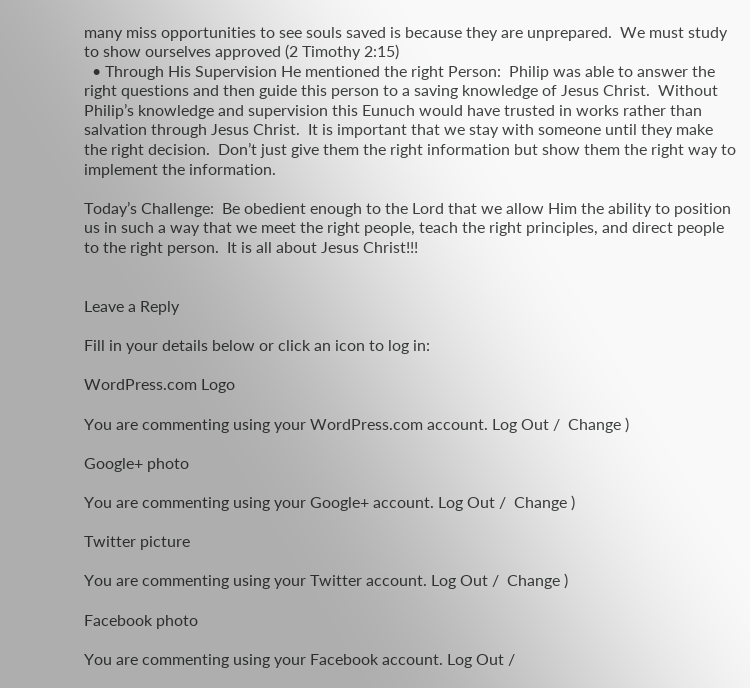many miss opportunities to see souls saved is because they are unprepared.  We must study to show ourselves approved (2 Timothy 2:15)
  • Through His Supervision He mentioned the right Person:  Philip was able to answer the right questions and then guide this person to a saving knowledge of Jesus Christ.  Without Philip’s knowledge and supervision this Eunuch would have trusted in works rather than salvation through Jesus Christ.  It is important that we stay with someone until they make the right decision.  Don’t just give them the right information but show them the right way to implement the information.

Today’s Challenge:  Be obedient enough to the Lord that we allow Him the ability to position us in such a way that we meet the right people, teach the right principles, and direct people to the right person.  It is all about Jesus Christ!!!


Leave a Reply

Fill in your details below or click an icon to log in:

WordPress.com Logo

You are commenting using your WordPress.com account. Log Out /  Change )

Google+ photo

You are commenting using your Google+ account. Log Out /  Change )

Twitter picture

You are commenting using your Twitter account. Log Out /  Change )

Facebook photo

You are commenting using your Facebook account. Log Out /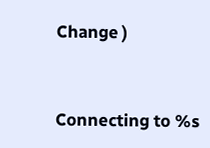Change )


Connecting to %s